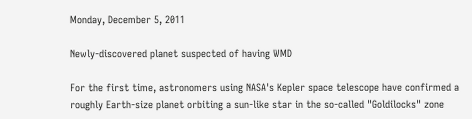Monday, December 5, 2011

Newly-discovered planet suspected of having WMD

For the first time, astronomers using NASA's Kepler space telescope have confirmed a roughly Earth-size planet orbiting a sun-like star in the so-called "Goldilocks" zone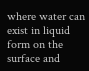where water can exist in liquid form on the surface and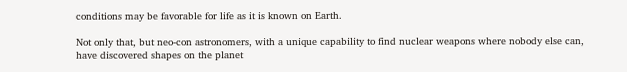conditions may be favorable for life as it is known on Earth.

Not only that, but neo-con astronomers, with a unique capability to find nuclear weapons where nobody else can, have discovered shapes on the planet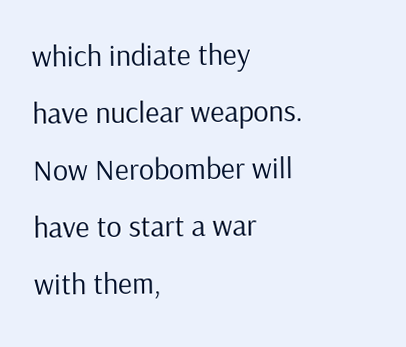which indiate they have nuclear weapons. Now Nerobomber will have to start a war with them,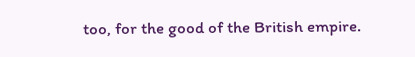too, for the good of the British empire.